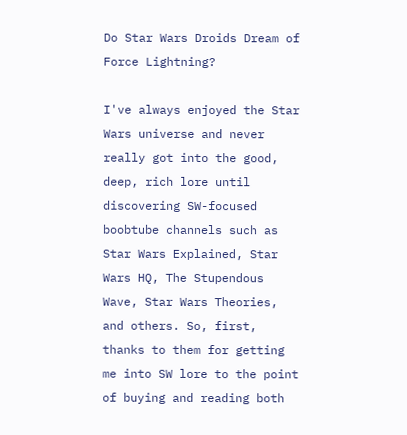Do Star Wars Droids Dream of Force Lightning?

I've always enjoyed the Star Wars universe and never really got into the good, deep, rich lore until discovering SW-focused boobtube channels such as Star Wars Explained, Star Wars HQ, The Stupendous Wave, Star Wars Theories, and others. So, first, thanks to them for getting me into SW lore to the point of buying and reading both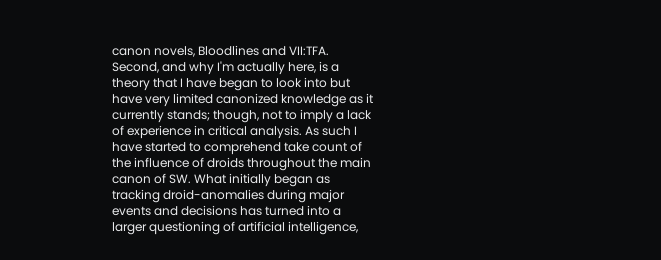canon novels, Bloodlines and VII:TFA. Second, and why I'm actually here, is a theory that I have began to look into but have very limited canonized knowledge as it currently stands; though, not to imply a lack of experience in critical analysis. As such I have started to comprehend take count of the influence of droids throughout the main canon of SW. What initially began as tracking droid-anomalies during major events and decisions has turned into a larger questioning of artificial intelligence,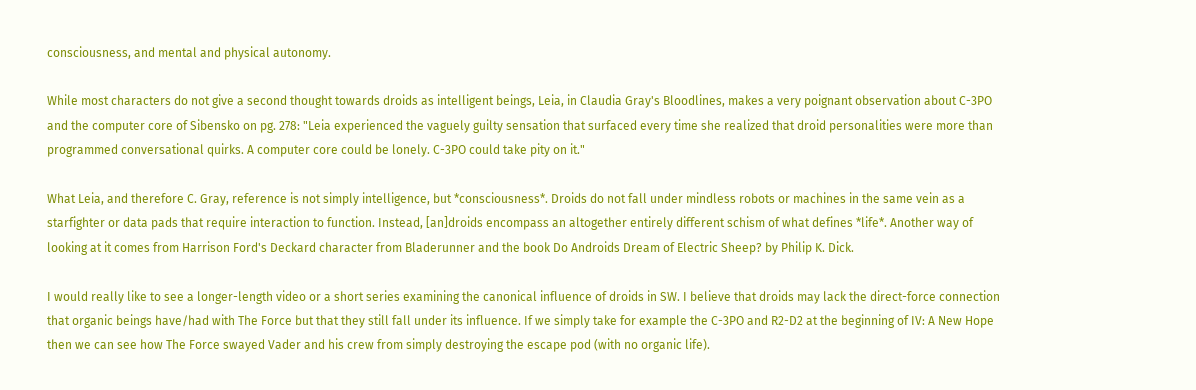consciousness, and mental and physical autonomy.

While most characters do not give a second thought towards droids as intelligent beings, Leia, in Claudia Gray's Bloodlines, makes a very poignant observation about C-3PO and the computer core of Sibensko on pg. 278: "Leia experienced the vaguely guilty sensation that surfaced every time she realized that droid personalities were more than programmed conversational quirks. A computer core could be lonely. C-3PO could take pity on it."

What Leia, and therefore C. Gray, reference is not simply intelligence, but *consciousness*. Droids do not fall under mindless robots or machines in the same vein as a starfighter or data pads that require interaction to function. Instead, [an]droids encompass an altogether entirely different schism of what defines *life*. Another way of looking at it comes from Harrison Ford's Deckard character from Bladerunner and the book Do Androids Dream of Electric Sheep? by Philip K. Dick.

I would really like to see a longer-length video or a short series examining the canonical influence of droids in SW. I believe that droids may lack the direct-force connection that organic beings have/had with The Force but that they still fall under its influence. If we simply take for example the C-3PO and R2-D2 at the beginning of IV: A New Hope then we can see how The Force swayed Vader and his crew from simply destroying the escape pod (with no organic life).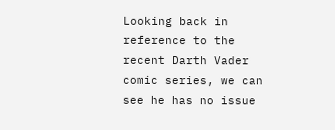Looking back in reference to the recent Darth Vader comic series, we can see he has no issue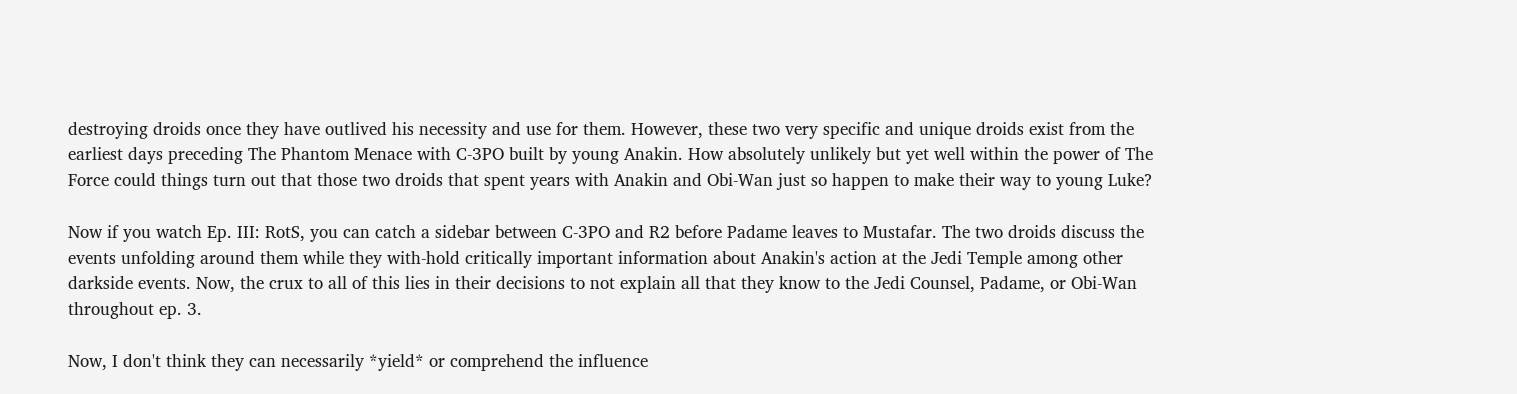destroying droids once they have outlived his necessity and use for them. However, these two very specific and unique droids exist from the earliest days preceding The Phantom Menace with C-3PO built by young Anakin. How absolutely unlikely but yet well within the power of The Force could things turn out that those two droids that spent years with Anakin and Obi-Wan just so happen to make their way to young Luke?

Now if you watch Ep. III: RotS, you can catch a sidebar between C-3PO and R2 before Padame leaves to Mustafar. The two droids discuss the events unfolding around them while they with-hold critically important information about Anakin's action at the Jedi Temple among other darkside events. Now, the crux to all of this lies in their decisions to not explain all that they know to the Jedi Counsel, Padame, or Obi-Wan throughout ep. 3.

Now, I don't think they can necessarily *yield* or comprehend the influence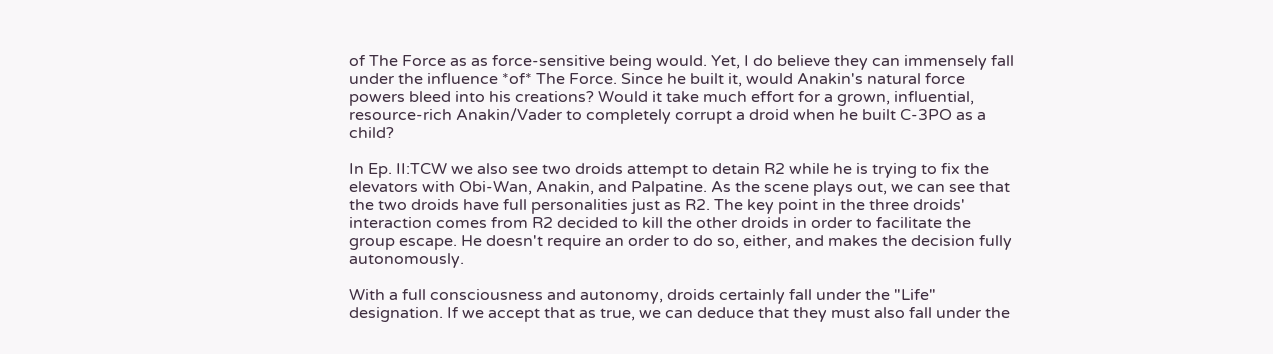of The Force as as force-sensitive being would. Yet, I do believe they can immensely fall under the influence *of* The Force. Since he built it, would Anakin's natural force powers bleed into his creations? Would it take much effort for a grown, influential, resource-rich Anakin/Vader to completely corrupt a droid when he built C-3PO as a child?

In Ep. II:TCW we also see two droids attempt to detain R2 while he is trying to fix the elevators with Obi-Wan, Anakin, and Palpatine. As the scene plays out, we can see that the two droids have full personalities just as R2. The key point in the three droids' interaction comes from R2 decided to kill the other droids in order to facilitate the group escape. He doesn't require an order to do so, either, and makes the decision fully autonomously.

With a full consciousness and autonomy, droids certainly fall under the "Life" designation. If we accept that as true, we can deduce that they must also fall under the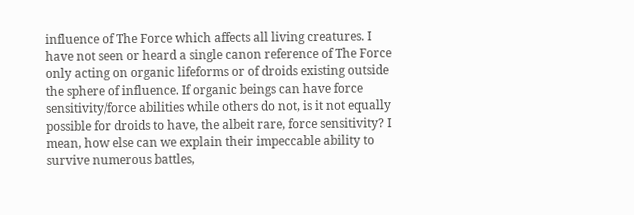influence of The Force which affects all living creatures. I have not seen or heard a single canon reference of The Force only acting on organic lifeforms or of droids existing outside the sphere of influence. If organic beings can have force sensitivity/force abilities while others do not, is it not equally possible for droids to have, the albeit rare, force sensitivity? I mean, how else can we explain their impeccable ability to survive numerous battles,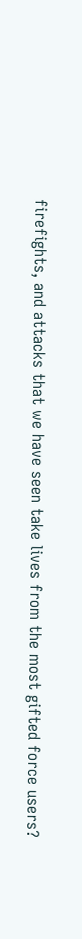firefights, and attacks that we have seen take lives from the most gifted force users?